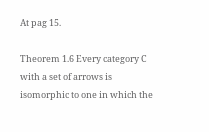At pag 15.

Theorem 1.6 Every category C with a set of arrows is isomorphic to one in which the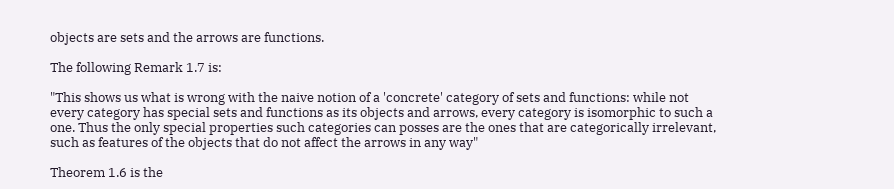objects are sets and the arrows are functions.

The following Remark 1.7 is:

"This shows us what is wrong with the naive notion of a 'concrete' category of sets and functions: while not every category has special sets and functions as its objects and arrows, every category is isomorphic to such a one. Thus the only special properties such categories can posses are the ones that are categorically irrelevant, such as features of the objects that do not affect the arrows in any way"

Theorem 1.6 is the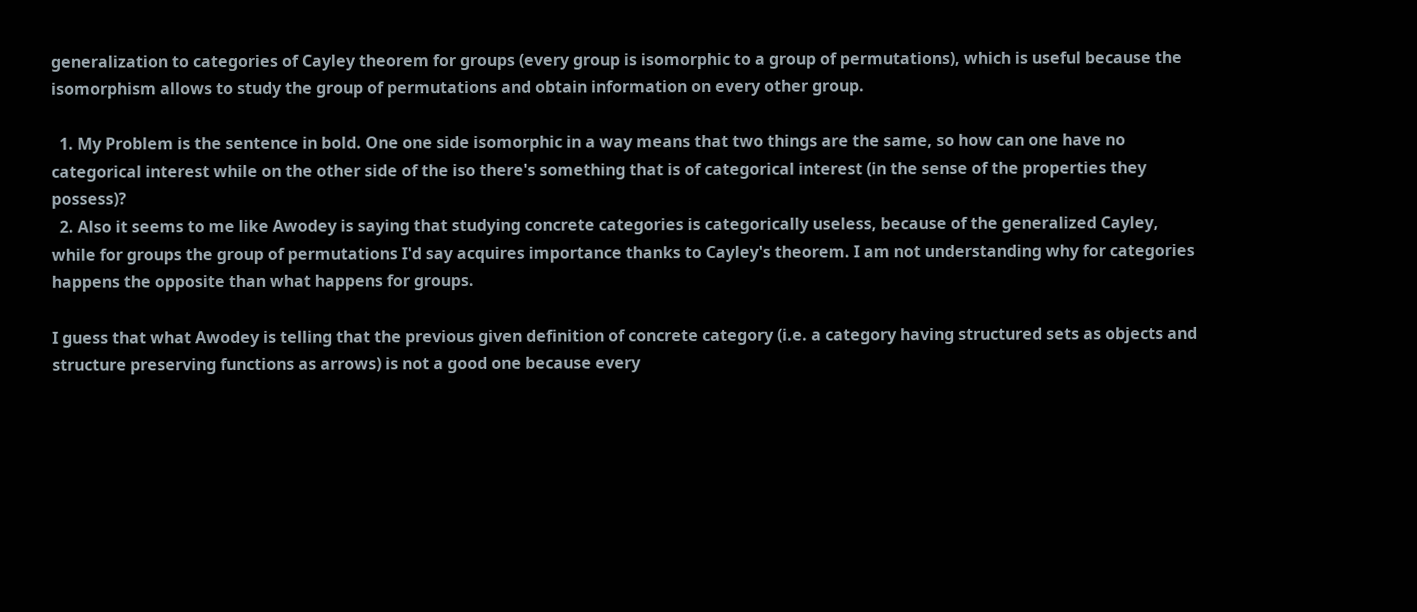generalization to categories of Cayley theorem for groups (every group is isomorphic to a group of permutations), which is useful because the isomorphism allows to study the group of permutations and obtain information on every other group.

  1. My Problem is the sentence in bold. One one side isomorphic in a way means that two things are the same, so how can one have no categorical interest while on the other side of the iso there's something that is of categorical interest (in the sense of the properties they possess)?
  2. Also it seems to me like Awodey is saying that studying concrete categories is categorically useless, because of the generalized Cayley, while for groups the group of permutations I'd say acquires importance thanks to Cayley's theorem. I am not understanding why for categories happens the opposite than what happens for groups.

I guess that what Awodey is telling that the previous given definition of concrete category (i.e. a category having structured sets as objects and structure preserving functions as arrows) is not a good one because every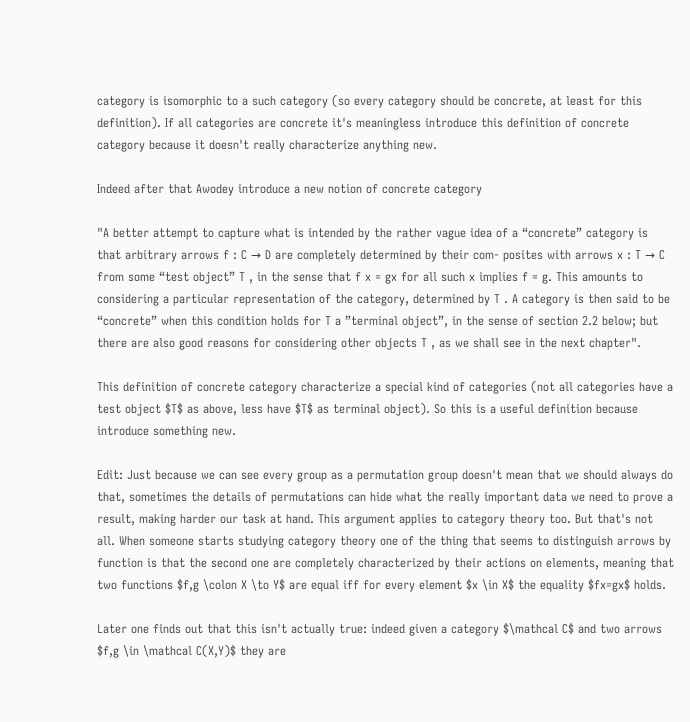category is isomorphic to a such category (so every category should be concrete, at least for this definition). If all categories are concrete it's meaningless introduce this definition of concrete category because it doesn't really characterize anything new.

Indeed after that Awodey introduce a new notion of concrete category

"A better attempt to capture what is intended by the rather vague idea of a “concrete” category is that arbitrary arrows f : C → D are completely determined by their com- posites with arrows x : T → C from some “test object” T , in the sense that f x = gx for all such x implies f = g. This amounts to considering a particular representation of the category, determined by T . A category is then said to be “concrete” when this condition holds for T a ”terminal object”, in the sense of section 2.2 below; but there are also good reasons for considering other objects T , as we shall see in the next chapter".

This definition of concrete category characterize a special kind of categories (not all categories have a test object $T$ as above, less have $T$ as terminal object). So this is a useful definition because introduce something new.

Edit: Just because we can see every group as a permutation group doesn't mean that we should always do that, sometimes the details of permutations can hide what the really important data we need to prove a result, making harder our task at hand. This argument applies to category theory too. But that's not all. When someone starts studying category theory one of the thing that seems to distinguish arrows by function is that the second one are completely characterized by their actions on elements, meaning that two functions $f,g \colon X \to Y$ are equal iff for every element $x \in X$ the equality $fx=gx$ holds.

Later one finds out that this isn't actually true: indeed given a category $\mathcal C$ and two arrows $f,g \in \mathcal C(X,Y)$ they are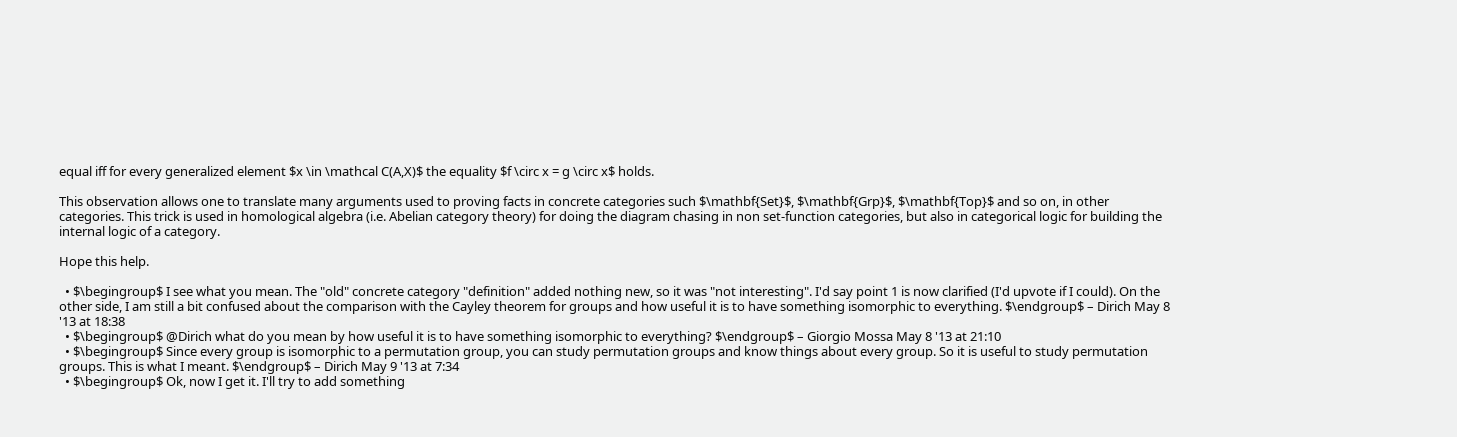equal iff for every generalized element $x \in \mathcal C(A,X)$ the equality $f \circ x = g \circ x$ holds.

This observation allows one to translate many arguments used to proving facts in concrete categories such $\mathbf{Set}$, $\mathbf{Grp}$, $\mathbf{Top}$ and so on, in other categories. This trick is used in homological algebra (i.e. Abelian category theory) for doing the diagram chasing in non set-function categories, but also in categorical logic for building the internal logic of a category.

Hope this help.

  • $\begingroup$ I see what you mean. The "old" concrete category "definition" added nothing new, so it was "not interesting". I'd say point 1 is now clarified (I'd upvote if I could). On the other side, I am still a bit confused about the comparison with the Cayley theorem for groups and how useful it is to have something isomorphic to everything. $\endgroup$ – Dirich May 8 '13 at 18:38
  • $\begingroup$ @Dirich what do you mean by how useful it is to have something isomorphic to everything? $\endgroup$ – Giorgio Mossa May 8 '13 at 21:10
  • $\begingroup$ Since every group is isomorphic to a permutation group, you can study permutation groups and know things about every group. So it is useful to study permutation groups. This is what I meant. $\endgroup$ – Dirich May 9 '13 at 7:34
  • $\begingroup$ Ok, now I get it. I'll try to add something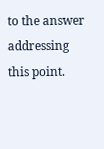to the answer addressing this point.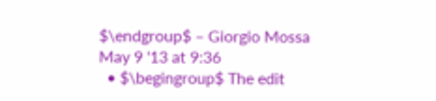$\endgroup$ – Giorgio Mossa May 9 '13 at 9:36
  • $\begingroup$ The edit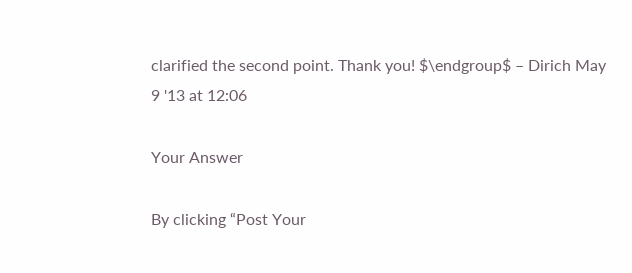clarified the second point. Thank you! $\endgroup$ – Dirich May 9 '13 at 12:06

Your Answer

By clicking “Post Your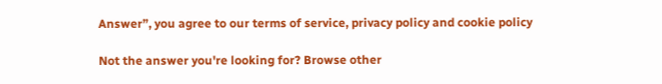Answer”, you agree to our terms of service, privacy policy and cookie policy

Not the answer you're looking for? Browse other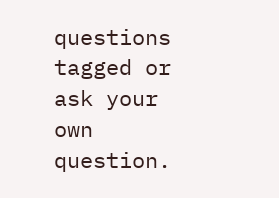questions tagged or ask your own question.